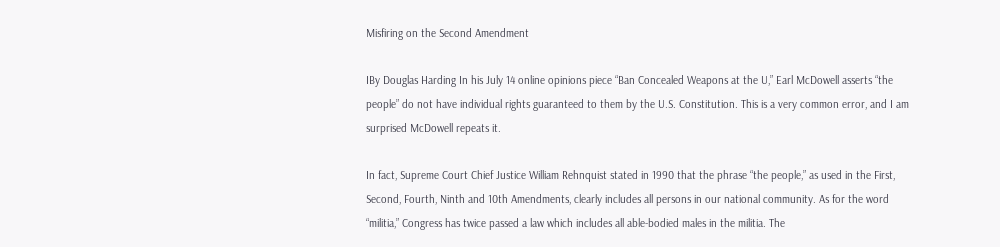Misfiring on the Second Amendment

IBy Douglas Harding In his July 14 online opinions piece “Ban Concealed Weapons at the U,” Earl McDowell asserts “the people” do not have individual rights guaranteed to them by the U.S. Constitution. This is a very common error, and I am surprised McDowell repeats it.

In fact, Supreme Court Chief Justice William Rehnquist stated in 1990 that the phrase “the people,” as used in the First, Second, Fourth, Ninth and 10th Amendments, clearly includes all persons in our national community. As for the word “militia,” Congress has twice passed a law which includes all able-bodied males in the militia. The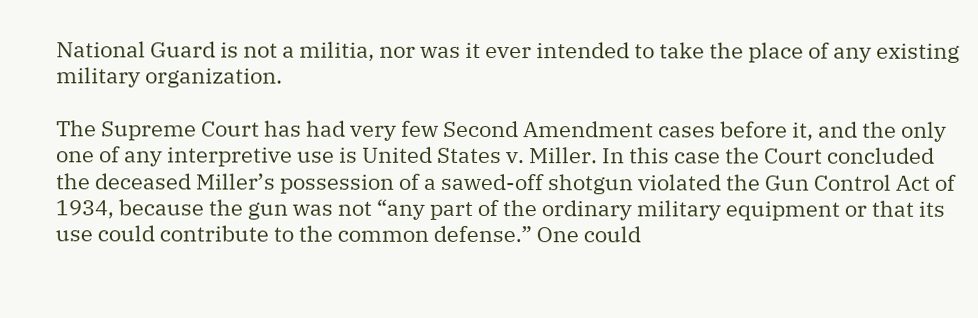National Guard is not a militia, nor was it ever intended to take the place of any existing military organization.

The Supreme Court has had very few Second Amendment cases before it, and the only one of any interpretive use is United States v. Miller. In this case the Court concluded the deceased Miller’s possession of a sawed-off shotgun violated the Gun Control Act of 1934, because the gun was not “any part of the ordinary military equipment or that its use could contribute to the common defense.” One could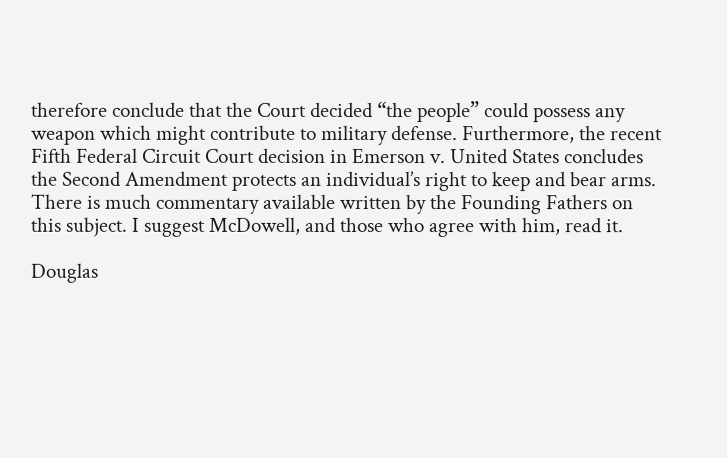therefore conclude that the Court decided “the people” could possess any weapon which might contribute to military defense. Furthermore, the recent Fifth Federal Circuit Court decision in Emerson v. United States concludes the Second Amendment protects an individual’s right to keep and bear arms. There is much commentary available written by the Founding Fathers on this subject. I suggest McDowell, and those who agree with him, read it.

Douglas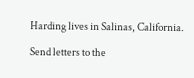Harding lives in Salinas, California.

Send letters to the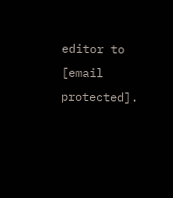editor to [email protected].